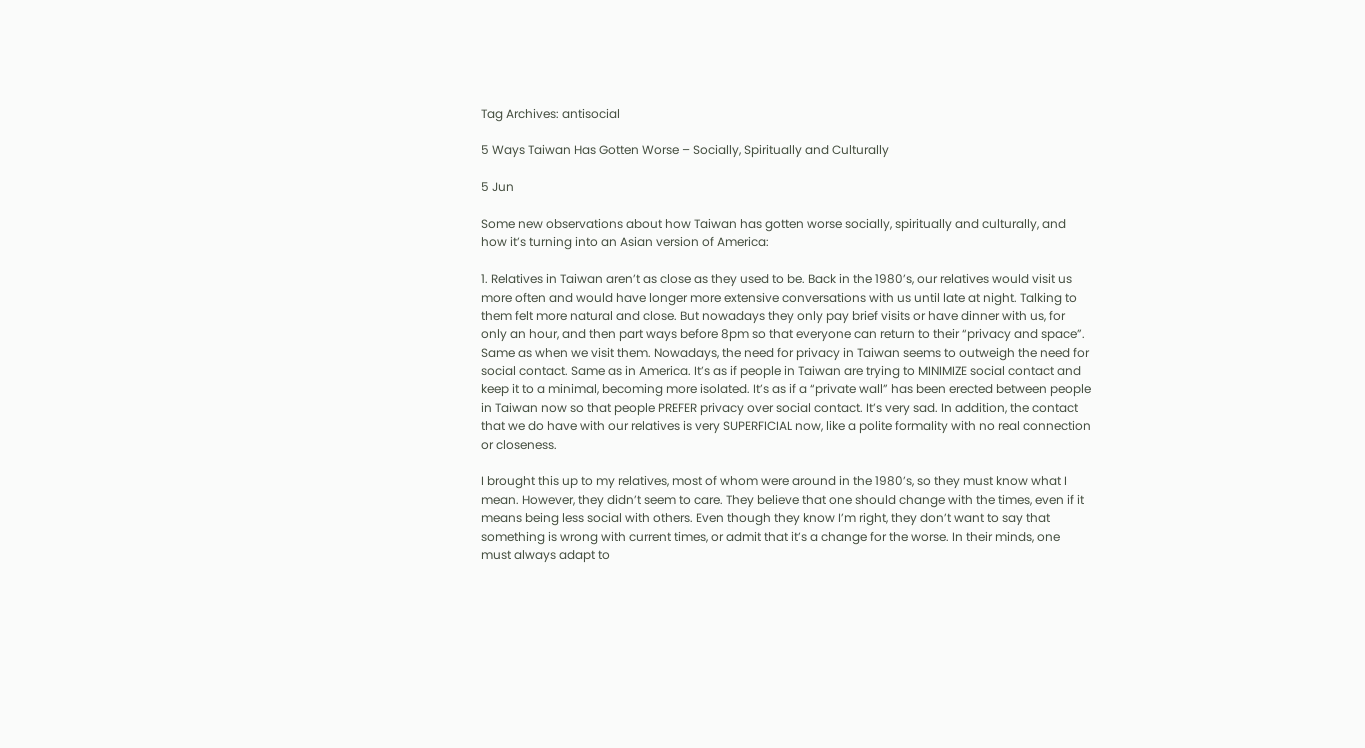Tag Archives: antisocial

5 Ways Taiwan Has Gotten Worse – Socially, Spiritually and Culturally

5 Jun

Some new observations about how Taiwan has gotten worse socially, spiritually and culturally, and how it’s turning into an Asian version of America:

1. Relatives in Taiwan aren’t as close as they used to be. Back in the 1980’s, our relatives would visit us more often and would have longer more extensive conversations with us until late at night. Talking to them felt more natural and close. But nowadays they only pay brief visits or have dinner with us, for only an hour, and then part ways before 8pm so that everyone can return to their “privacy and space”. Same as when we visit them. Nowadays, the need for privacy in Taiwan seems to outweigh the need for social contact. Same as in America. It’s as if people in Taiwan are trying to MINIMIZE social contact and keep it to a minimal, becoming more isolated. It’s as if a “private wall” has been erected between people in Taiwan now so that people PREFER privacy over social contact. It’s very sad. In addition, the contact that we do have with our relatives is very SUPERFICIAL now, like a polite formality with no real connection or closeness.

I brought this up to my relatives, most of whom were around in the 1980’s, so they must know what I mean. However, they didn’t seem to care. They believe that one should change with the times, even if it means being less social with others. Even though they know I’m right, they don’t want to say that something is wrong with current times, or admit that it’s a change for the worse. In their minds, one must always adapt to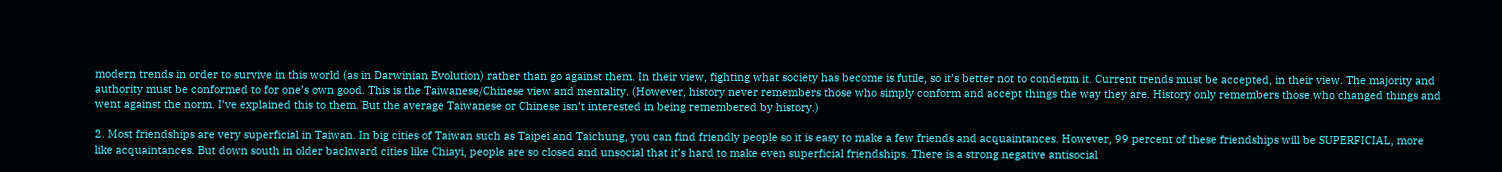modern trends in order to survive in this world (as in Darwinian Evolution) rather than go against them. In their view, fighting what society has become is futile, so it’s better not to condemn it. Current trends must be accepted, in their view. The majority and authority must be conformed to for one’s own good. This is the Taiwanese/Chinese view and mentality. (However, history never remembers those who simply conform and accept things the way they are. History only remembers those who changed things and went against the norm. I’ve explained this to them. But the average Taiwanese or Chinese isn’t interested in being remembered by history.)

2. Most friendships are very superficial in Taiwan. In big cities of Taiwan such as Taipei and Taichung, you can find friendly people so it is easy to make a few friends and acquaintances. However, 99 percent of these friendships will be SUPERFICIAL, more like acquaintances. But down south in older backward cities like Chiayi, people are so closed and unsocial that it’s hard to make even superficial friendships. There is a strong negative antisocial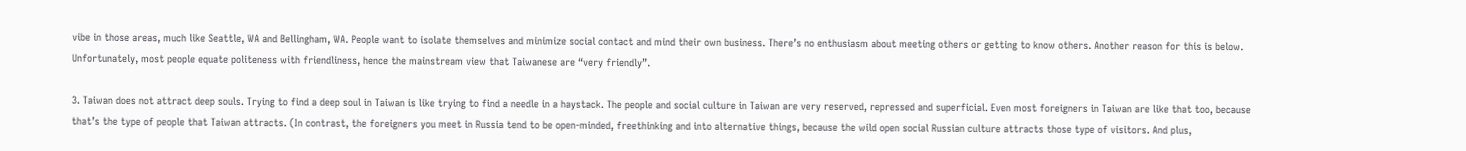vibe in those areas, much like Seattle, WA and Bellingham, WA. People want to isolate themselves and minimize social contact and mind their own business. There’s no enthusiasm about meeting others or getting to know others. Another reason for this is below. Unfortunately, most people equate politeness with friendliness, hence the mainstream view that Taiwanese are “very friendly”.

3. Taiwan does not attract deep souls. Trying to find a deep soul in Taiwan is like trying to find a needle in a haystack. The people and social culture in Taiwan are very reserved, repressed and superficial. Even most foreigners in Taiwan are like that too, because that’s the type of people that Taiwan attracts. (In contrast, the foreigners you meet in Russia tend to be open-minded, freethinking and into alternative things, because the wild open social Russian culture attracts those type of visitors. And plus,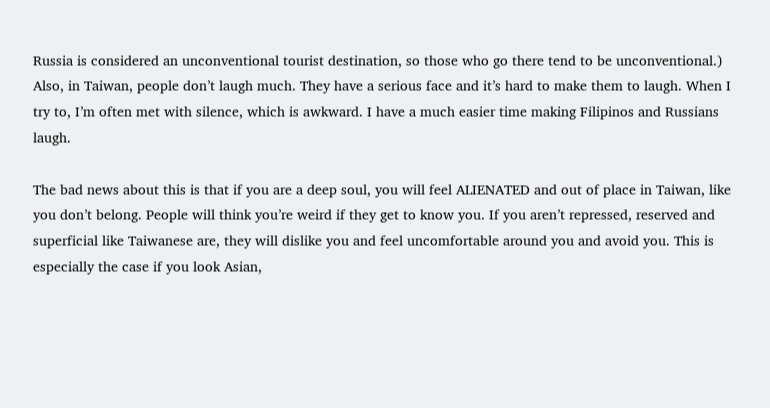Russia is considered an unconventional tourist destination, so those who go there tend to be unconventional.) Also, in Taiwan, people don’t laugh much. They have a serious face and it’s hard to make them to laugh. When I try to, I’m often met with silence, which is awkward. I have a much easier time making Filipinos and Russians laugh.

The bad news about this is that if you are a deep soul, you will feel ALIENATED and out of place in Taiwan, like you don’t belong. People will think you’re weird if they get to know you. If you aren’t repressed, reserved and superficial like Taiwanese are, they will dislike you and feel uncomfortable around you and avoid you. This is especially the case if you look Asian,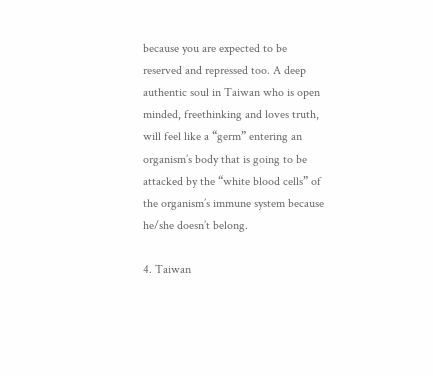because you are expected to be reserved and repressed too. A deep authentic soul in Taiwan who is open minded, freethinking and loves truth, will feel like a “germ” entering an organism’s body that is going to be attacked by the “white blood cells” of the organism’s immune system because he/she doesn’t belong.

4. Taiwan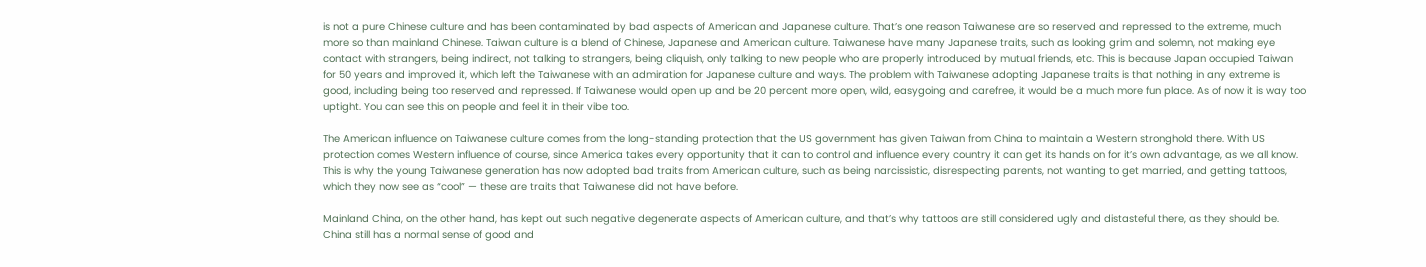is not a pure Chinese culture and has been contaminated by bad aspects of American and Japanese culture. That’s one reason Taiwanese are so reserved and repressed to the extreme, much more so than mainland Chinese. Taiwan culture is a blend of Chinese, Japanese and American culture. Taiwanese have many Japanese traits, such as looking grim and solemn, not making eye contact with strangers, being indirect, not talking to strangers, being cliquish, only talking to new people who are properly introduced by mutual friends, etc. This is because Japan occupied Taiwan for 50 years and improved it, which left the Taiwanese with an admiration for Japanese culture and ways. The problem with Taiwanese adopting Japanese traits is that nothing in any extreme is good, including being too reserved and repressed. If Taiwanese would open up and be 20 percent more open, wild, easygoing and carefree, it would be a much more fun place. As of now it is way too uptight. You can see this on people and feel it in their vibe too.

The American influence on Taiwanese culture comes from the long-standing protection that the US government has given Taiwan from China to maintain a Western stronghold there. With US protection comes Western influence of course, since America takes every opportunity that it can to control and influence every country it can get its hands on for it’s own advantage, as we all know. This is why the young Taiwanese generation has now adopted bad traits from American culture, such as being narcissistic, disrespecting parents, not wanting to get married, and getting tattoos, which they now see as “cool” — these are traits that Taiwanese did not have before.

Mainland China, on the other hand, has kept out such negative degenerate aspects of American culture, and that’s why tattoos are still considered ugly and distasteful there, as they should be. China still has a normal sense of good and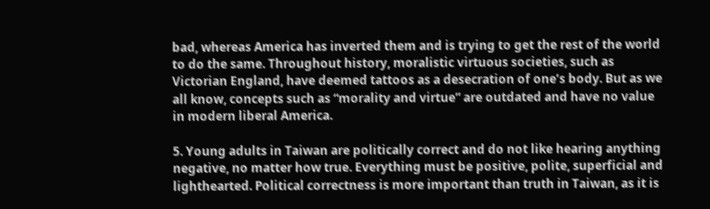bad, whereas America has inverted them and is trying to get the rest of the world to do the same. Throughout history, moralistic virtuous societies, such as Victorian England, have deemed tattoos as a desecration of one’s body. But as we all know, concepts such as “morality and virtue” are outdated and have no value in modern liberal America.

5. Young adults in Taiwan are politically correct and do not like hearing anything negative, no matter how true. Everything must be positive, polite, superficial and lighthearted. Political correctness is more important than truth in Taiwan, as it is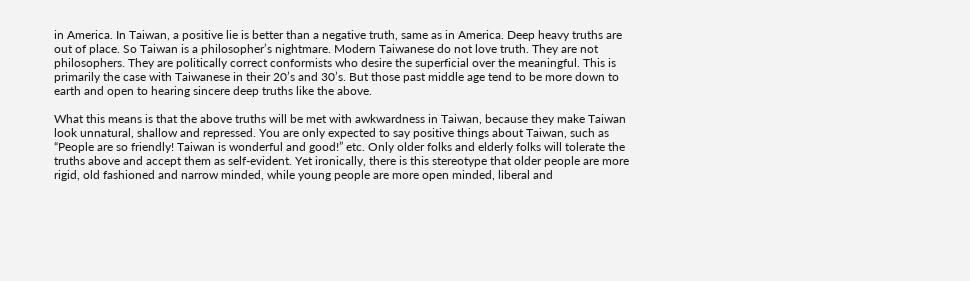in America. In Taiwan, a positive lie is better than a negative truth, same as in America. Deep heavy truths are out of place. So Taiwan is a philosopher’s nightmare. Modern Taiwanese do not love truth. They are not philosophers. They are politically correct conformists who desire the superficial over the meaningful. This is primarily the case with Taiwanese in their 20’s and 30’s. But those past middle age tend to be more down to earth and open to hearing sincere deep truths like the above.

What this means is that the above truths will be met with awkwardness in Taiwan, because they make Taiwan look unnatural, shallow and repressed. You are only expected to say positive things about Taiwan, such as “People are so friendly! Taiwan is wonderful and good!” etc. Only older folks and elderly folks will tolerate the truths above and accept them as self-evident. Yet ironically, there is this stereotype that older people are more rigid, old fashioned and narrow minded, while young people are more open minded, liberal and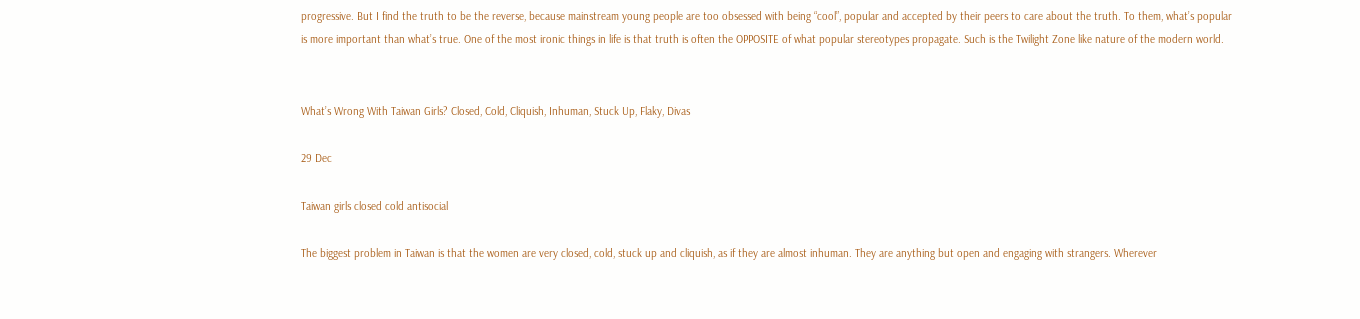progressive. But I find the truth to be the reverse, because mainstream young people are too obsessed with being “cool”, popular and accepted by their peers to care about the truth. To them, what’s popular is more important than what’s true. One of the most ironic things in life is that truth is often the OPPOSITE of what popular stereotypes propagate. Such is the Twilight Zone like nature of the modern world.


What’s Wrong With Taiwan Girls? Closed, Cold, Cliquish, Inhuman, Stuck Up, Flaky, Divas

29 Dec

Taiwan girls closed cold antisocial

The biggest problem in Taiwan is that the women are very closed, cold, stuck up and cliquish, as if they are almost inhuman. They are anything but open and engaging with strangers. Wherever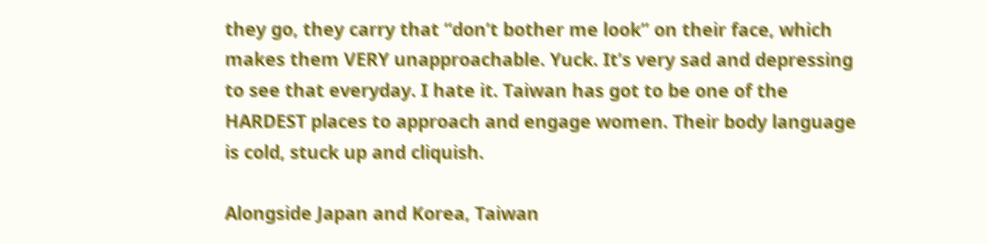they go, they carry that “don’t bother me look” on their face, which makes them VERY unapproachable. Yuck. It’s very sad and depressing to see that everyday. I hate it. Taiwan has got to be one of the HARDEST places to approach and engage women. Their body language is cold, stuck up and cliquish.

Alongside Japan and Korea, Taiwan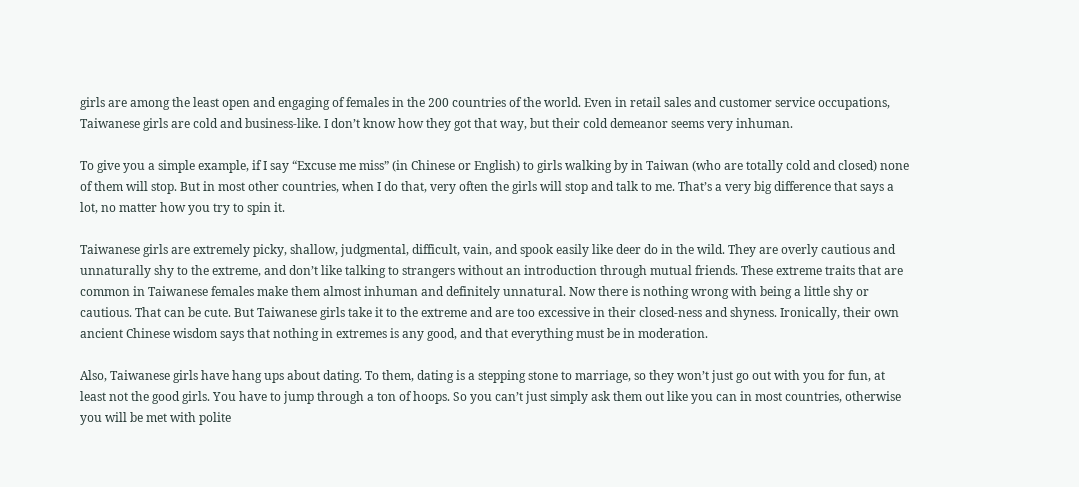girls are among the least open and engaging of females in the 200 countries of the world. Even in retail sales and customer service occupations, Taiwanese girls are cold and business-like. I don’t know how they got that way, but their cold demeanor seems very inhuman.

To give you a simple example, if I say “Excuse me miss” (in Chinese or English) to girls walking by in Taiwan (who are totally cold and closed) none of them will stop. But in most other countries, when I do that, very often the girls will stop and talk to me. That’s a very big difference that says a lot, no matter how you try to spin it.

Taiwanese girls are extremely picky, shallow, judgmental, difficult, vain, and spook easily like deer do in the wild. They are overly cautious and unnaturally shy to the extreme, and don’t like talking to strangers without an introduction through mutual friends. These extreme traits that are common in Taiwanese females make them almost inhuman and definitely unnatural. Now there is nothing wrong with being a little shy or cautious. That can be cute. But Taiwanese girls take it to the extreme and are too excessive in their closed-ness and shyness. Ironically, their own ancient Chinese wisdom says that nothing in extremes is any good, and that everything must be in moderation.

Also, Taiwanese girls have hang ups about dating. To them, dating is a stepping stone to marriage, so they won’t just go out with you for fun, at least not the good girls. You have to jump through a ton of hoops. So you can’t just simply ask them out like you can in most countries, otherwise you will be met with polite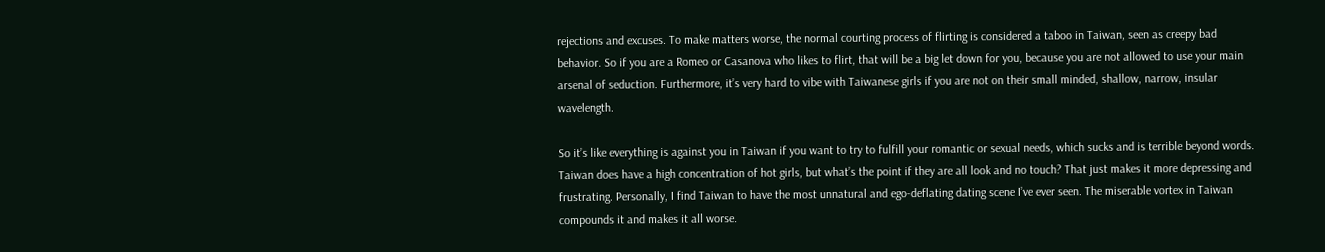rejections and excuses. To make matters worse, the normal courting process of flirting is considered a taboo in Taiwan, seen as creepy bad behavior. So if you are a Romeo or Casanova who likes to flirt, that will be a big let down for you, because you are not allowed to use your main arsenal of seduction. Furthermore, it’s very hard to vibe with Taiwanese girls if you are not on their small minded, shallow, narrow, insular wavelength.

So it’s like everything is against you in Taiwan if you want to try to fulfill your romantic or sexual needs, which sucks and is terrible beyond words. Taiwan does have a high concentration of hot girls, but what’s the point if they are all look and no touch? That just makes it more depressing and frustrating. Personally, I find Taiwan to have the most unnatural and ego-deflating dating scene I’ve ever seen. The miserable vortex in Taiwan compounds it and makes it all worse.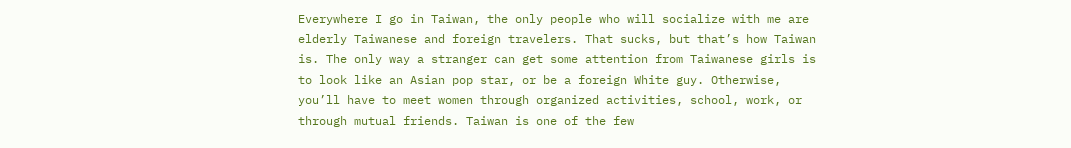Everywhere I go in Taiwan, the only people who will socialize with me are elderly Taiwanese and foreign travelers. That sucks, but that’s how Taiwan is. The only way a stranger can get some attention from Taiwanese girls is to look like an Asian pop star, or be a foreign White guy. Otherwise, you’ll have to meet women through organized activities, school, work, or through mutual friends. Taiwan is one of the few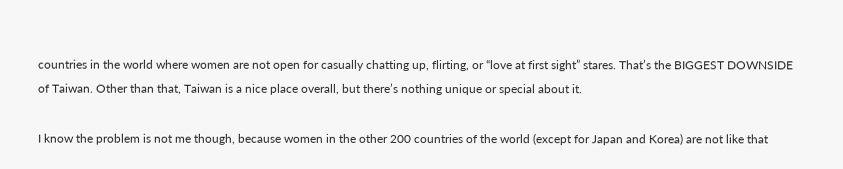countries in the world where women are not open for casually chatting up, flirting, or “love at first sight” stares. That’s the BIGGEST DOWNSIDE of Taiwan. Other than that, Taiwan is a nice place overall, but there’s nothing unique or special about it.

I know the problem is not me though, because women in the other 200 countries of the world (except for Japan and Korea) are not like that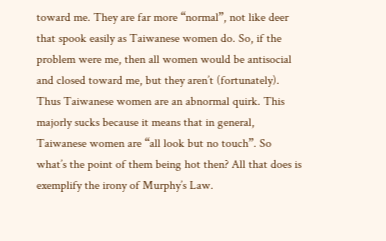toward me. They are far more “normal”, not like deer that spook easily as Taiwanese women do. So, if the problem were me, then all women would be antisocial and closed toward me, but they aren’t (fortunately). Thus Taiwanese women are an abnormal quirk. This majorly sucks because it means that in general, Taiwanese women are “all look but no touch”. So what’s the point of them being hot then? All that does is exemplify the irony of Murphy’s Law.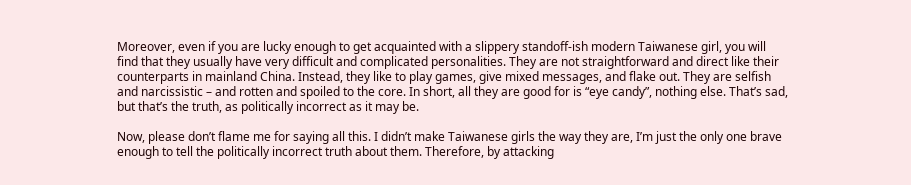Moreover, even if you are lucky enough to get acquainted with a slippery standoff-ish modern Taiwanese girl, you will find that they usually have very difficult and complicated personalities. They are not straightforward and direct like their counterparts in mainland China. Instead, they like to play games, give mixed messages, and flake out. They are selfish and narcissistic – and rotten and spoiled to the core. In short, all they are good for is “eye candy”, nothing else. That’s sad, but that’s the truth, as politically incorrect as it may be.

Now, please don’t flame me for saying all this. I didn’t make Taiwanese girls the way they are, I’m just the only one brave enough to tell the politically incorrect truth about them. Therefore, by attacking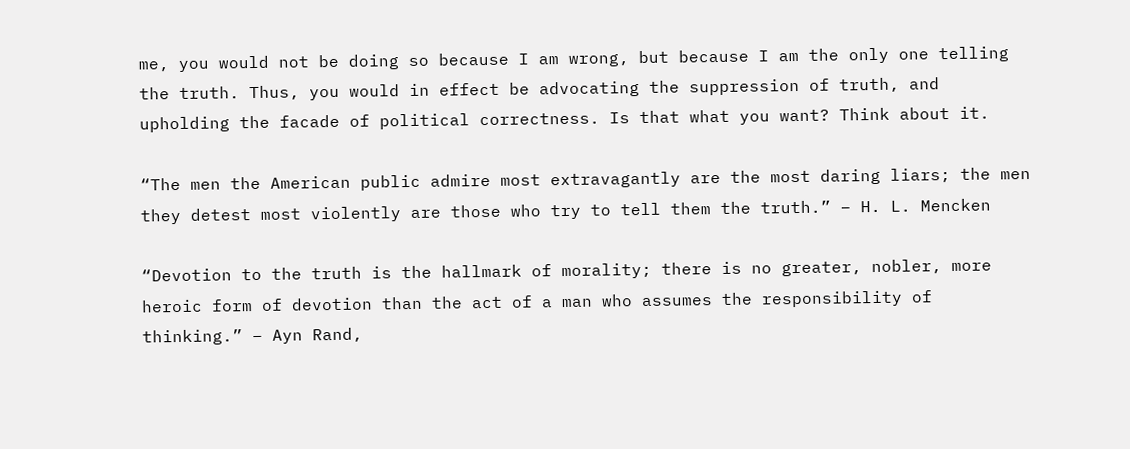me, you would not be doing so because I am wrong, but because I am the only one telling the truth. Thus, you would in effect be advocating the suppression of truth, and upholding the facade of political correctness. Is that what you want? Think about it.

“The men the American public admire most extravagantly are the most daring liars; the men they detest most violently are those who try to tell them the truth.” – H. L. Mencken

“Devotion to the truth is the hallmark of morality; there is no greater, nobler, more heroic form of devotion than the act of a man who assumes the responsibility of thinking.” – Ayn Rand,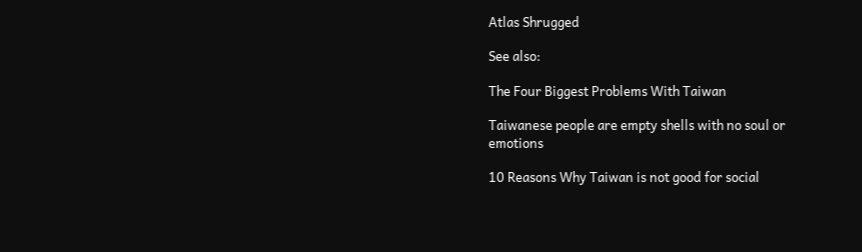Atlas Shrugged

See also:

The Four Biggest Problems With Taiwan

Taiwanese people are empty shells with no soul or emotions

10 Reasons Why Taiwan is not good for social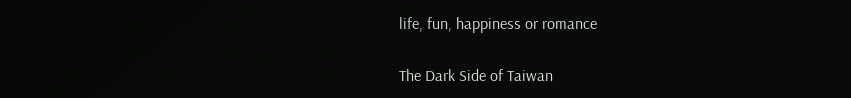life, fun, happiness or romance

The Dark Side of Taiwan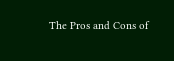The Pros and Cons of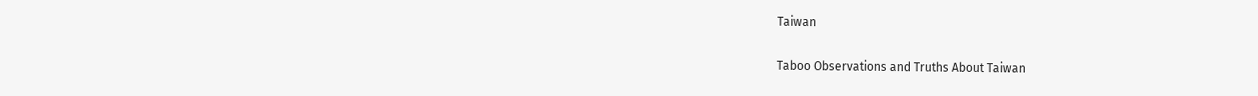Taiwan

Taboo Observations and Truths About Taiwan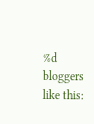%d bloggers like this: